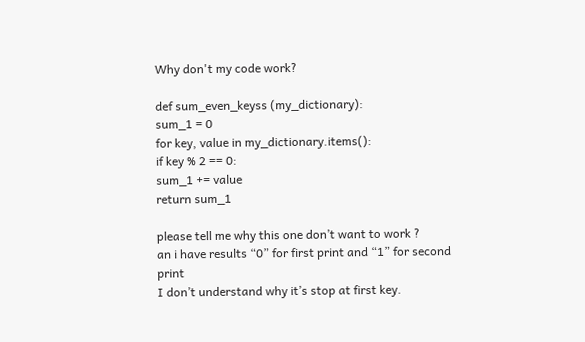Why don't my code work?

def sum_even_keyss (my_dictionary):
sum_1 = 0
for key, value in my_dictionary.items():
if key % 2 == 0:
sum_1 += value
return sum_1

please tell me why this one don’t want to work ?
an i have results “0” for first print and “1” for second print
I don’t understand why it’s stop at first key.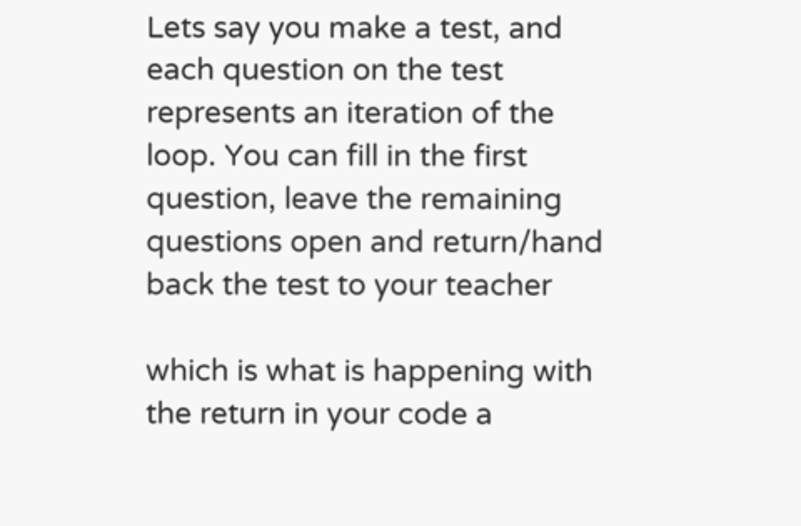Lets say you make a test, and each question on the test represents an iteration of the loop. You can fill in the first question, leave the remaining questions open and return/hand back the test to your teacher

which is what is happening with the return in your code a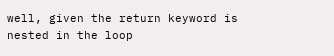well, given the return keyword is nested in the loop